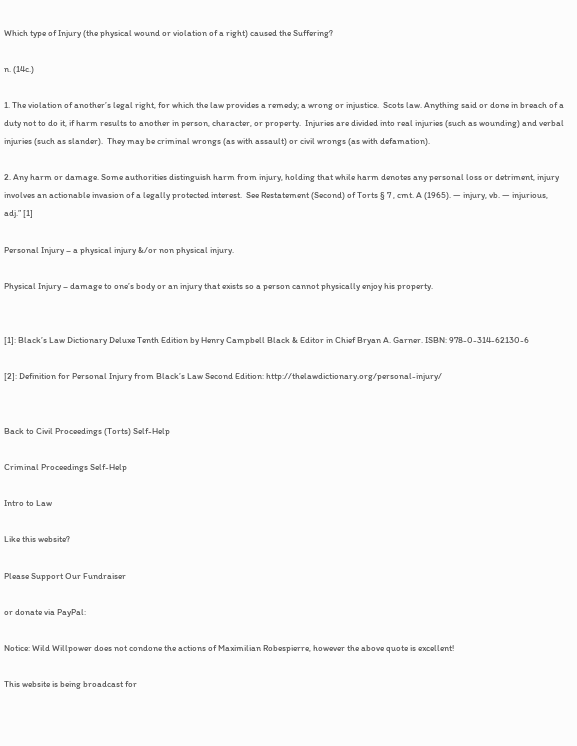Which type of Injury (the physical wound or violation of a right) caused the Suffering?

n. (14c.)

1. The violation of another’s legal right, for which the law provides a remedy; a wrong or injustice.  Scots law. Anything said or done in breach of a duty not to do it, if harm results to another in person, character, or property.  Injuries are divided into real injuries (such as wounding) and verbal injuries (such as slander).  They may be criminal wrongs (as with assault) or civil wrongs (as with defamation).

2. Any harm or damage. Some authorities distinguish harm from injury, holding that while harm denotes any personal loss or detriment, injury involves an actionable invasion of a legally protected interest.  See Restatement (Second) of Torts § 7 , cmt. A (1965). — injury, vb. — injurious, adj.” [1]

Personal Injury – a physical injury &/or non physical injury.

Physical Injury – damage to one’s body or an injury that exists so a person cannot physically enjoy his property.


[1]: Black’s Law Dictionary Deluxe Tenth Edition by Henry Campbell Black & Editor in Chief Bryan A. Garner. ISBN: 978-0-314-62130-6

[2]: Definition for Personal Injury from Black’s Law Second Edition: http://thelawdictionary.org/personal-injury/


Back to Civil Proceedings (Torts) Self-Help

Criminal Proceedings Self-Help

Intro to Law

Like this website?

Please Support Our Fundraiser

or donate via PayPal:

Notice: Wild Willpower does not condone the actions of Maximilian Robespierre, however the above quote is excellent!

This website is being broadcast for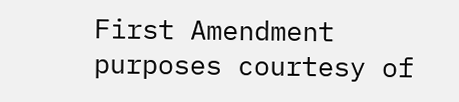First Amendment purposes courtesy of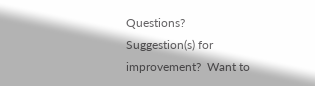Questions?  Suggestion(s) for improvement?  Want to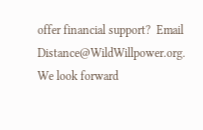offer financial support?  Email Distance@WildWillpower.org.  We look forward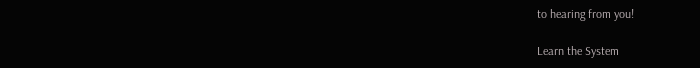to hearing from you!

Learn the System